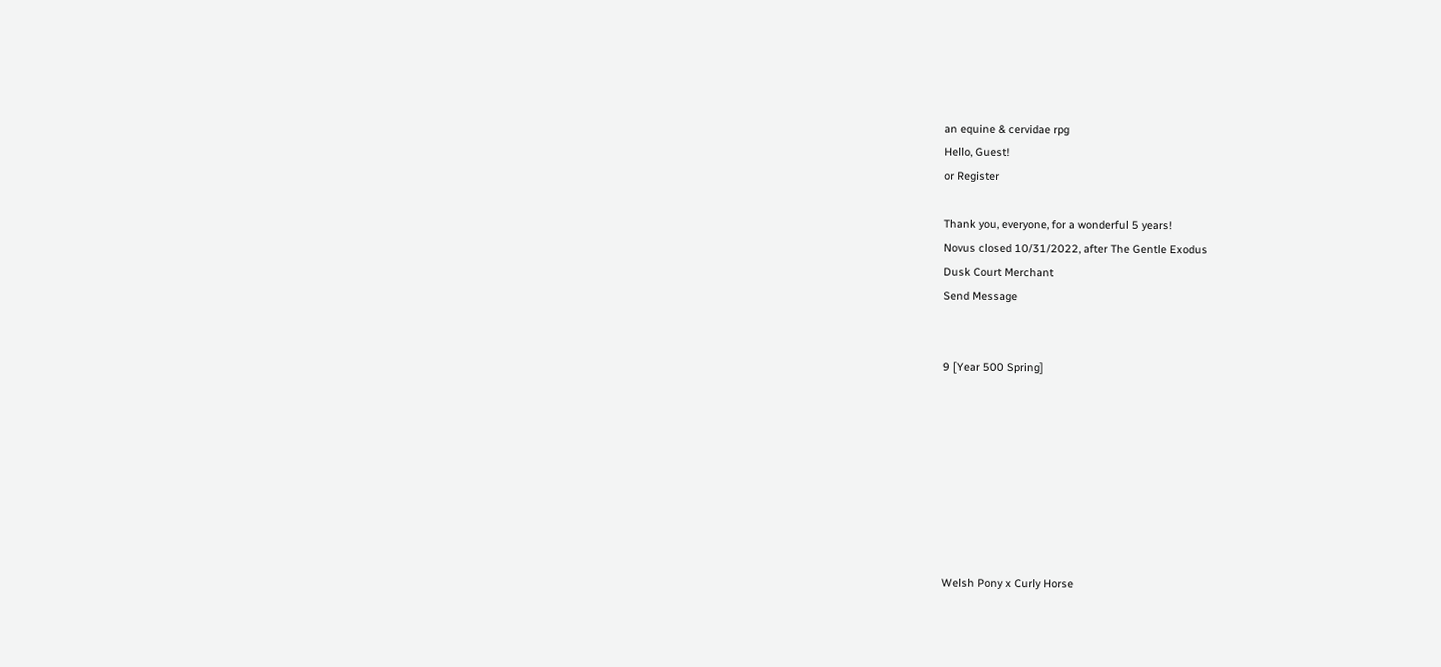an equine & cervidae rpg
Hello, Guest!
or Register

Thank you, everyone, for a wonderful 5 years!
Novus closed 10/31/2022, after The Gentle Exodus
Dusk Court Merchant
Send Message


9 [Year 500 Spring]








Welsh Pony x Curly Horse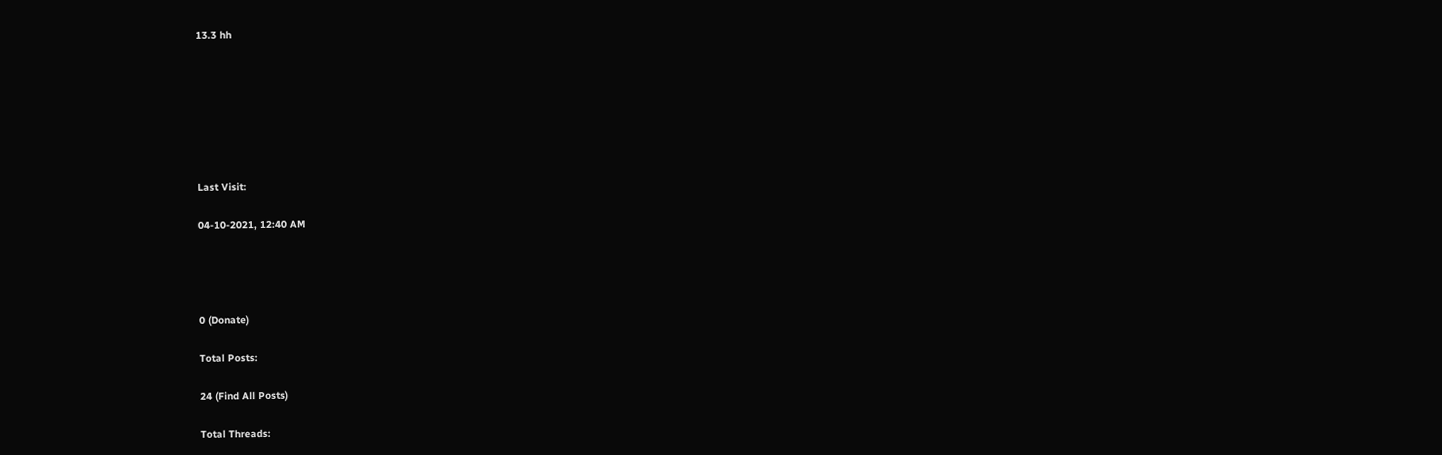13.3 hh







Last Visit:

04-10-2021, 12:40 AM




0 (Donate)

Total Posts:

24 (Find All Posts)

Total Threads: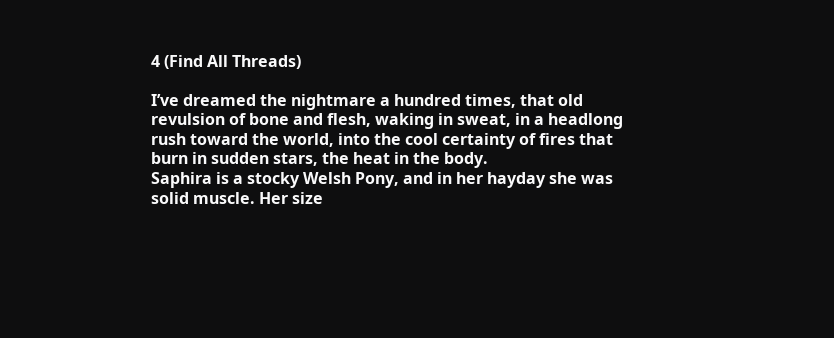4 (Find All Threads)

I’ve dreamed the nightmare a hundred times, that old revulsion of bone and flesh, waking in sweat, in a headlong rush toward the world, into the cool certainty of fires that burn in sudden stars, the heat in the body.
Saphira is a stocky Welsh Pony, and in her hayday she was solid muscle. Her size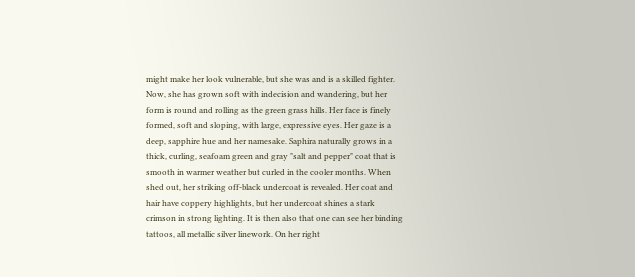might make her look vulnerable, but she was and is a skilled fighter. Now, she has grown soft with indecision and wandering, but her form is round and rolling as the green grass hills. Her face is finely formed, soft and sloping, with large, expressive eyes. Her gaze is a deep, sapphire hue and her namesake. Saphira naturally grows in a thick, curling, seafoam green and gray "salt and pepper" coat that is smooth in warmer weather but curled in the cooler months. When shed out, her striking off-black undercoat is revealed. Her coat and hair have coppery highlights, but her undercoat shines a stark crimson in strong lighting. It is then also that one can see her binding tattoos, all metallic silver linework. On her right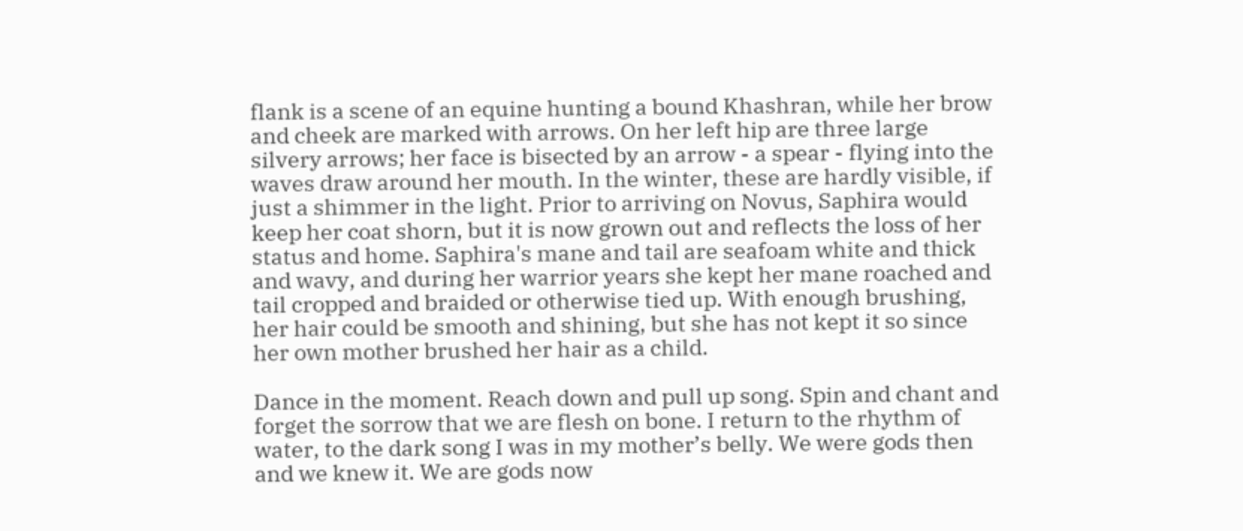flank is a scene of an equine hunting a bound Khashran, while her brow and cheek are marked with arrows. On her left hip are three large silvery arrows; her face is bisected by an arrow - a spear - flying into the waves draw around her mouth. In the winter, these are hardly visible, if just a shimmer in the light. Prior to arriving on Novus, Saphira would keep her coat shorn, but it is now grown out and reflects the loss of her status and home. Saphira's mane and tail are seafoam white and thick and wavy, and during her warrior years she kept her mane roached and tail cropped and braided or otherwise tied up. With enough brushing, her hair could be smooth and shining, but she has not kept it so since her own mother brushed her hair as a child.

Dance in the moment. Reach down and pull up song. Spin and chant and forget the sorrow that we are flesh on bone. I return to the rhythm of water, to the dark song I was in my mother’s belly. We were gods then and we knew it. We are gods now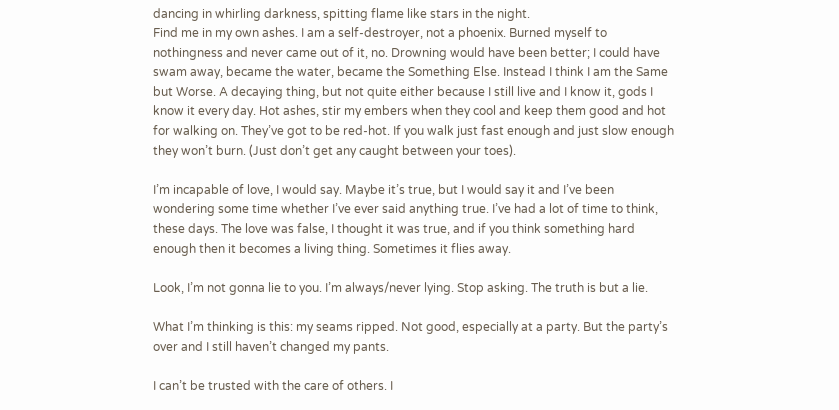dancing in whirling darkness, spitting flame like stars in the night.
Find me in my own ashes. I am a self-destroyer, not a phoenix. Burned myself to nothingness and never came out of it, no. Drowning would have been better; I could have swam away, became the water, became the Something Else. Instead I think I am the Same but Worse. A decaying thing, but not quite either because I still live and I know it, gods I know it every day. Hot ashes, stir my embers when they cool and keep them good and hot for walking on. They’ve got to be red-hot. If you walk just fast enough and just slow enough they won’t burn. (Just don’t get any caught between your toes).

I’m incapable of love, I would say. Maybe it’s true, but I would say it and I’ve been wondering some time whether I’ve ever said anything true. I’ve had a lot of time to think, these days. The love was false, I thought it was true, and if you think something hard enough then it becomes a living thing. Sometimes it flies away.

Look, I’m not gonna lie to you. I’m always/never lying. Stop asking. The truth is but a lie.

What I’m thinking is this: my seams ripped. Not good, especially at a party. But the party’s over and I still haven’t changed my pants.

I can’t be trusted with the care of others. I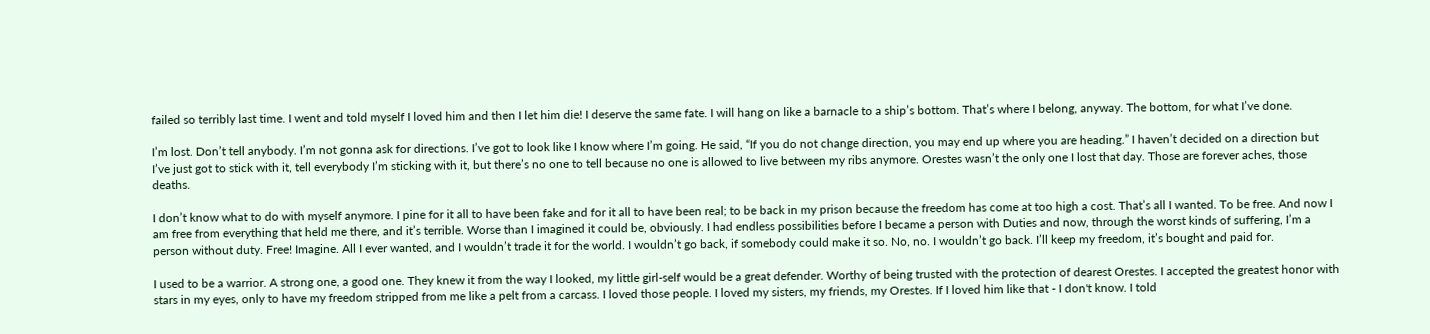failed so terribly last time. I went and told myself I loved him and then I let him die! I deserve the same fate. I will hang on like a barnacle to a ship’s bottom. That’s where I belong, anyway. The bottom, for what I’ve done.

I’m lost. Don’t tell anybody. I’m not gonna ask for directions. I’ve got to look like I know where I’m going. He said, “If you do not change direction, you may end up where you are heading.” I haven’t decided on a direction but I’ve just got to stick with it, tell everybody I’m sticking with it, but there’s no one to tell because no one is allowed to live between my ribs anymore. Orestes wasn’t the only one I lost that day. Those are forever aches, those deaths.

I don’t know what to do with myself anymore. I pine for it all to have been fake and for it all to have been real; to be back in my prison because the freedom has come at too high a cost. That’s all I wanted. To be free. And now I am free from everything that held me there, and it’s terrible. Worse than I imagined it could be, obviously. I had endless possibilities before I became a person with Duties and now, through the worst kinds of suffering, I’m a person without duty. Free! Imagine. All I ever wanted, and I wouldn’t trade it for the world. I wouldn’t go back, if somebody could make it so. No, no. I wouldn’t go back. I’ll keep my freedom, it’s bought and paid for.

I used to be a warrior. A strong one, a good one. They knew it from the way I looked, my little girl-self would be a great defender. Worthy of being trusted with the protection of dearest Orestes. I accepted the greatest honor with stars in my eyes, only to have my freedom stripped from me like a pelt from a carcass. I loved those people. I loved my sisters, my friends, my Orestes. If I loved him like that - I don't know. I told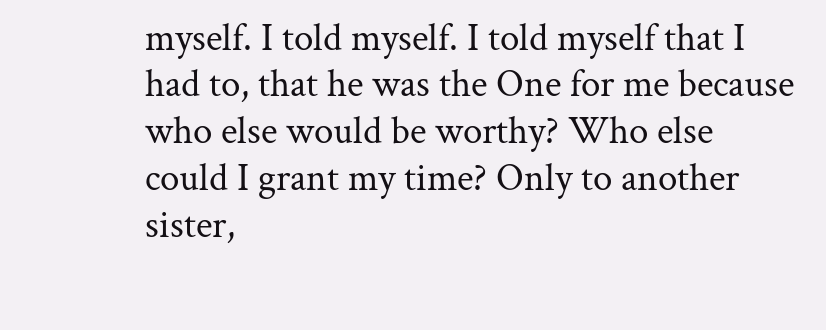myself. I told myself. I told myself that I had to, that he was the One for me because who else would be worthy? Who else could I grant my time? Only to another sister,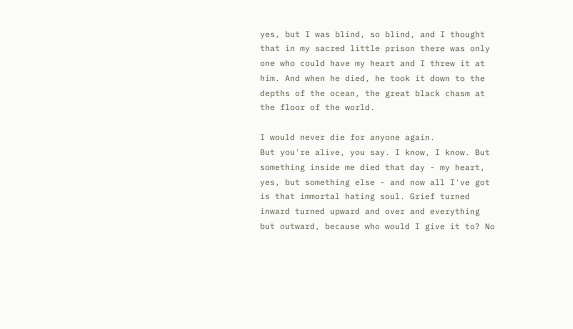yes, but I was blind, so blind, and I thought that in my sacred little prison there was only one who could have my heart and I threw it at him. And when he died, he took it down to the depths of the ocean, the great black chasm at the floor of the world.

I would never die for anyone again.
But you're alive, you say. I know, I know. But something inside me died that day - my heart, yes, but something else - and now all I've got is that immortal hating soul. Grief turned inward turned upward and over and everything but outward, because who would I give it to? No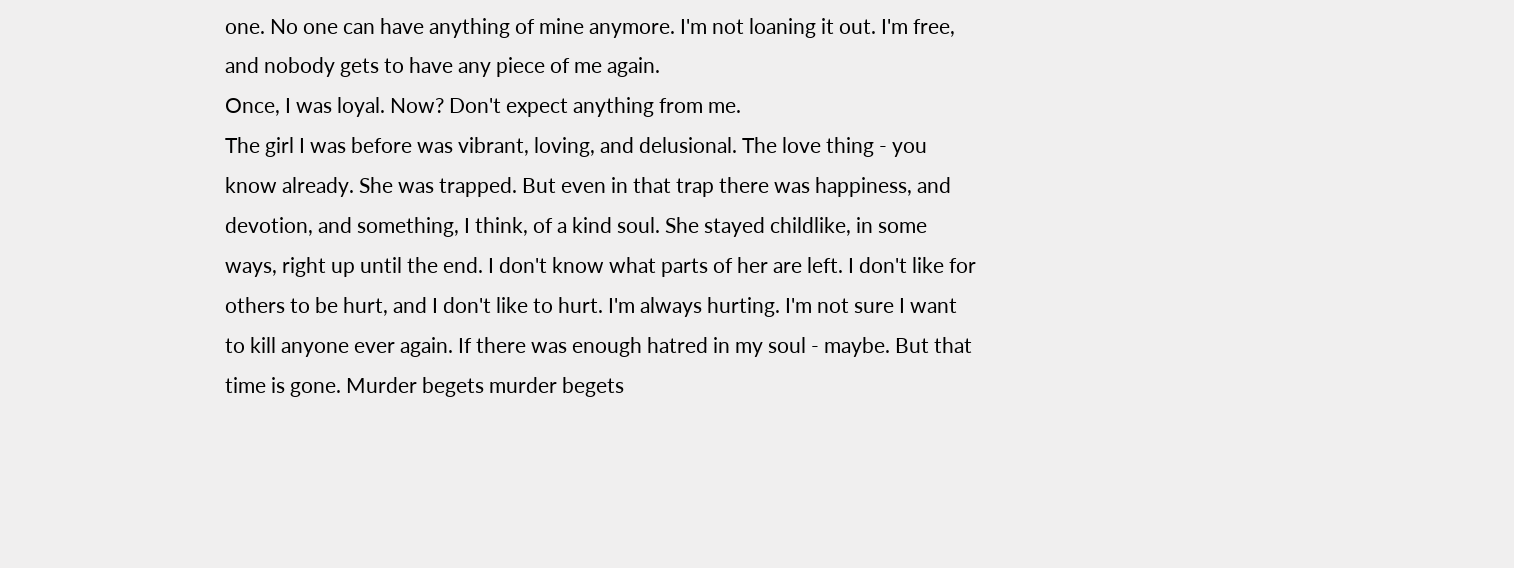one. No one can have anything of mine anymore. I'm not loaning it out. I'm free, and nobody gets to have any piece of me again.
Once, I was loyal. Now? Don't expect anything from me.
The girl I was before was vibrant, loving, and delusional. The love thing - you know already. She was trapped. But even in that trap there was happiness, and devotion, and something, I think, of a kind soul. She stayed childlike, in some ways, right up until the end. I don't know what parts of her are left. I don't like for others to be hurt, and I don't like to hurt. I'm always hurting. I'm not sure I want to kill anyone ever again. If there was enough hatred in my soul - maybe. But that time is gone. Murder begets murder begets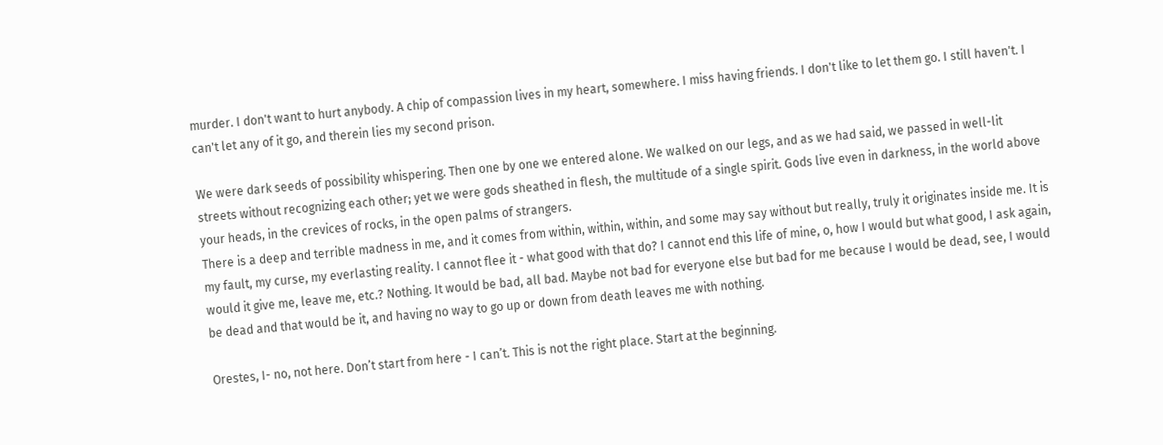murder. I don't want to hurt anybody. A chip of compassion lives in my heart, somewhere. I miss having friends. I don't like to let them go. I still haven't. I can't let any of it go, and therein lies my second prison.

We were dark seeds of possibility whispering. Then one by one we entered alone. We walked on our legs, and as we had said, we passed in well-lit streets without recognizing each other; yet we were gods sheathed in flesh, the multitude of a single spirit. Gods live even in darkness, in the world above your heads, in the crevices of rocks, in the open palms of strangers.
There is a deep and terrible madness in me, and it comes from within, within, within, and some may say without but really, truly it originates inside me. It is my fault, my curse, my everlasting reality. I cannot flee it - what good with that do? I cannot end this life of mine, o, how I would but what good, I ask again, would it give me, leave me, etc.? Nothing. It would be bad, all bad. Maybe not bad for everyone else but bad for me because I would be dead, see, I would be dead and that would be it, and having no way to go up or down from death leaves me with nothing.

Orestes, I- no, not here. Don’t start from here - I can’t. This is not the right place. Start at the beginning.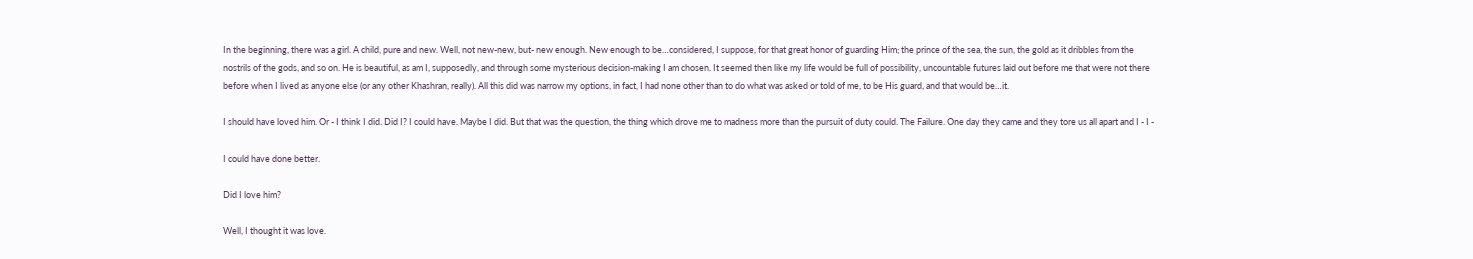In the beginning, there was a girl. A child, pure and new. Well, not new-new, but- new enough. New enough to be…considered, I suppose, for that great honor of guarding Him; the prince of the sea, the sun, the gold as it dribbles from the nostrils of the gods, and so on. He is beautiful, as am I, supposedly, and through some mysterious decision-making I am chosen. It seemed then like my life would be full of possibility, uncountable futures laid out before me that were not there before when I lived as anyone else (or any other Khashran, really). All this did was narrow my options, in fact, I had none other than to do what was asked or told of me, to be His guard, and that would be…it.

I should have loved him. Or - I think I did. Did I? I could have. Maybe I did. But that was the question, the thing which drove me to madness more than the pursuit of duty could. The Failure. One day they came and they tore us all apart and I - I -

I could have done better.

Did I love him?

Well, I thought it was love.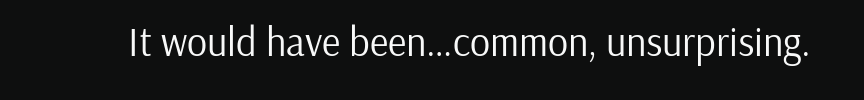It would have been…common, unsurprising.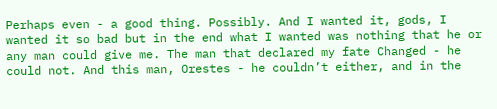Perhaps even - a good thing. Possibly. And I wanted it, gods, I wanted it so bad but in the end what I wanted was nothing that he or any man could give me. The man that declared my fate Changed - he could not. And this man, Orestes - he couldn’t either, and in the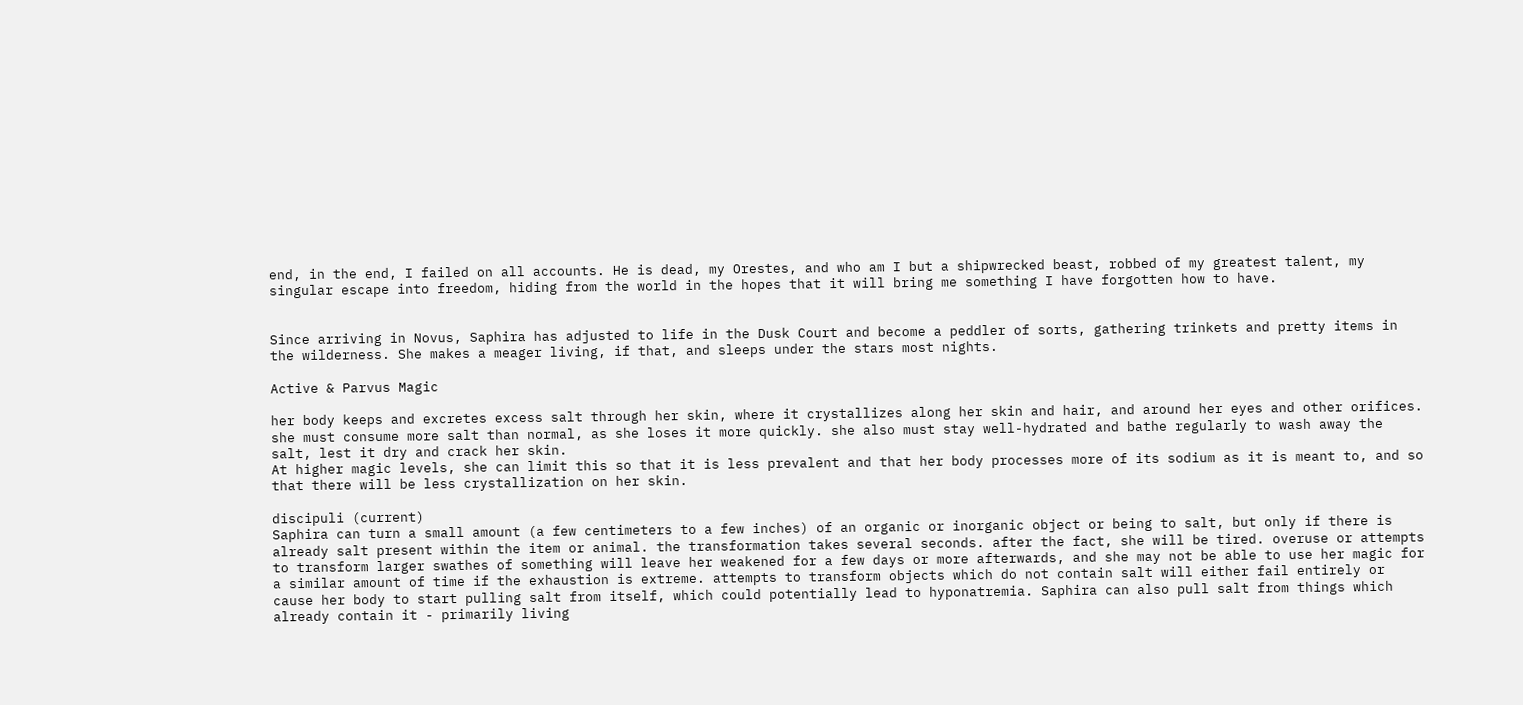end, in the end, I failed on all accounts. He is dead, my Orestes, and who am I but a shipwrecked beast, robbed of my greatest talent, my singular escape into freedom, hiding from the world in the hopes that it will bring me something I have forgotten how to have.


Since arriving in Novus, Saphira has adjusted to life in the Dusk Court and become a peddler of sorts, gathering trinkets and pretty items in the wilderness. She makes a meager living, if that, and sleeps under the stars most nights.

Active & Parvus Magic

her body keeps and excretes excess salt through her skin, where it crystallizes along her skin and hair, and around her eyes and other orifices. she must consume more salt than normal, as she loses it more quickly. she also must stay well-hydrated and bathe regularly to wash away the salt, lest it dry and crack her skin.
At higher magic levels, she can limit this so that it is less prevalent and that her body processes more of its sodium as it is meant to, and so that there will be less crystallization on her skin.

discipuli (current)
Saphira can turn a small amount (a few centimeters to a few inches) of an organic or inorganic object or being to salt, but only if there is already salt present within the item or animal. the transformation takes several seconds. after the fact, she will be tired. overuse or attempts to transform larger swathes of something will leave her weakened for a few days or more afterwards, and she may not be able to use her magic for a similar amount of time if the exhaustion is extreme. attempts to transform objects which do not contain salt will either fail entirely or cause her body to start pulling salt from itself, which could potentially lead to hyponatremia. Saphira can also pull salt from things which already contain it - primarily living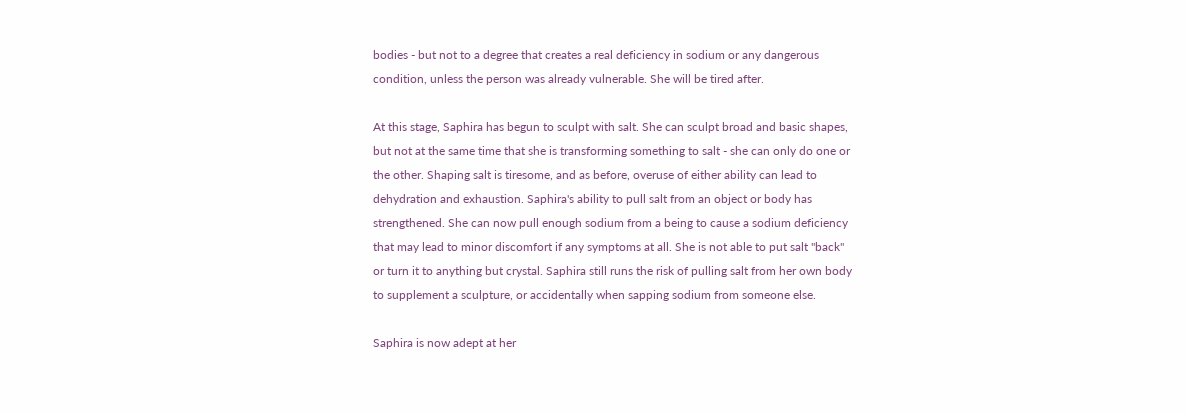bodies - but not to a degree that creates a real deficiency in sodium or any dangerous condition, unless the person was already vulnerable. She will be tired after.

At this stage, Saphira has begun to sculpt with salt. She can sculpt broad and basic shapes, but not at the same time that she is transforming something to salt - she can only do one or the other. Shaping salt is tiresome, and as before, overuse of either ability can lead to dehydration and exhaustion. Saphira's ability to pull salt from an object or body has strengthened. She can now pull enough sodium from a being to cause a sodium deficiency that may lead to minor discomfort if any symptoms at all. She is not able to put salt "back" or turn it to anything but crystal. Saphira still runs the risk of pulling salt from her own body to supplement a sculpture, or accidentally when sapping sodium from someone else.

Saphira is now adept at her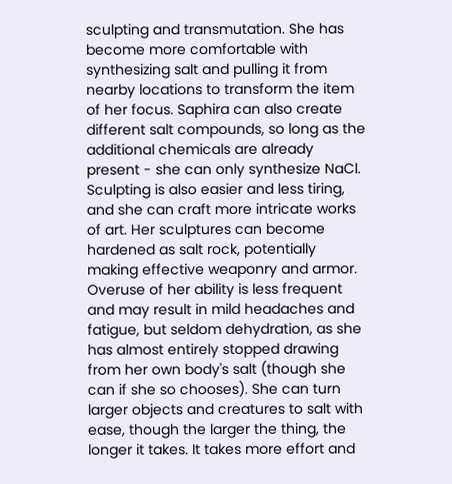sculpting and transmutation. She has become more comfortable with synthesizing salt and pulling it from nearby locations to transform the item of her focus. Saphira can also create different salt compounds, so long as the additional chemicals are already present - she can only synthesize NaCl. Sculpting is also easier and less tiring, and she can craft more intricate works of art. Her sculptures can become hardened as salt rock, potentially making effective weaponry and armor. Overuse of her ability is less frequent and may result in mild headaches and fatigue, but seldom dehydration, as she has almost entirely stopped drawing from her own body's salt (though she can if she so chooses). She can turn larger objects and creatures to salt with ease, though the larger the thing, the longer it takes. It takes more effort and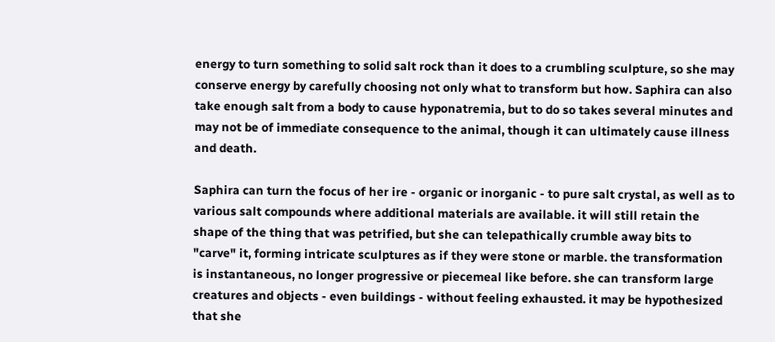energy to turn something to solid salt rock than it does to a crumbling sculpture, so she may conserve energy by carefully choosing not only what to transform but how. Saphira can also take enough salt from a body to cause hyponatremia, but to do so takes several minutes and may not be of immediate consequence to the animal, though it can ultimately cause illness and death.

Saphira can turn the focus of her ire - organic or inorganic - to pure salt crystal, as well as to various salt compounds where additional materials are available. it will still retain the shape of the thing that was petrified, but she can telepathically crumble away bits to "carve" it, forming intricate sculptures as if they were stone or marble. the transformation is instantaneous, no longer progressive or piecemeal like before. she can transform large creatures and objects - even buildings - without feeling exhausted. it may be hypothesized that she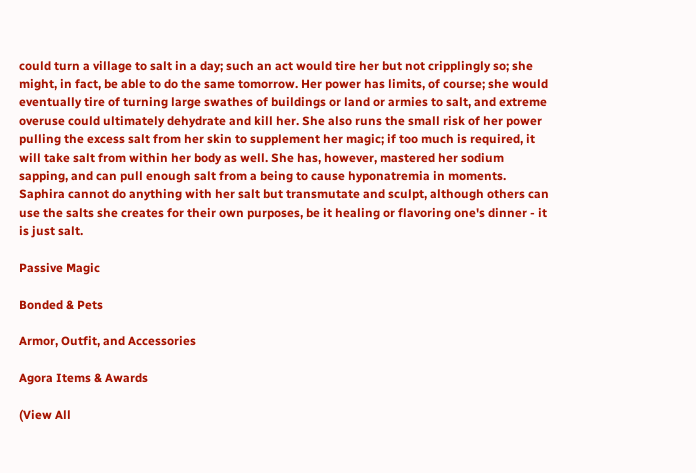could turn a village to salt in a day; such an act would tire her but not cripplingly so; she might, in fact, be able to do the same tomorrow. Her power has limits, of course; she would eventually tire of turning large swathes of buildings or land or armies to salt, and extreme overuse could ultimately dehydrate and kill her. She also runs the small risk of her power pulling the excess salt from her skin to supplement her magic; if too much is required, it will take salt from within her body as well. She has, however, mastered her sodium sapping, and can pull enough salt from a being to cause hyponatremia in moments. Saphira cannot do anything with her salt but transmutate and sculpt, although others can use the salts she creates for their own purposes, be it healing or flavoring one's dinner - it is just salt.

Passive Magic

Bonded & Pets

Armor, Outfit, and Accessories

Agora Items & Awards

(View All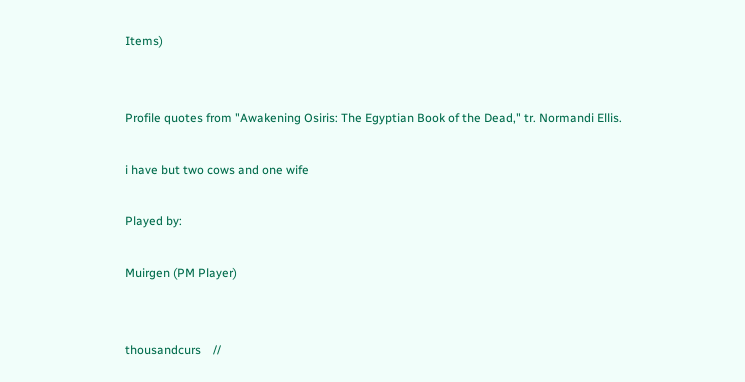Items)


Profile quotes from "Awakening Osiris: The Egyptian Book of the Dead," tr. Normandi Ellis.

i have but two cows and one wife

Played by:

Muirgen (PM Player)


thousandcurs    //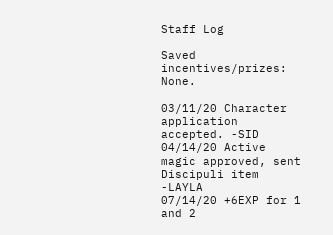Staff Log

Saved incentives/prizes: None.

03/11/20 Character application accepted. -SID
04/14/20 Active magic approved, sent Discipuli item -LAYLA
07/14/20 +6EXP for 1 and 2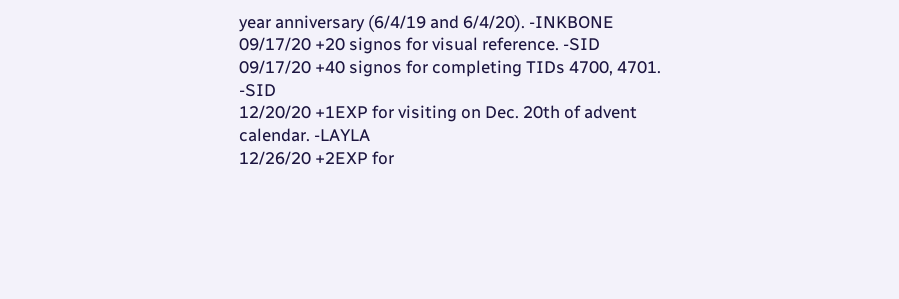year anniversary (6/4/19 and 6/4/20). -INKBONE
09/17/20 +20 signos for visual reference. -SID
09/17/20 +40 signos for completing TIDs 4700, 4701. -SID
12/20/20 +1EXP for visiting on Dec. 20th of advent calendar. -LAYLA
12/26/20 +2EXP for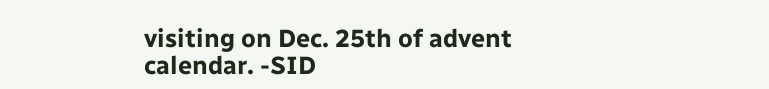visiting on Dec. 25th of advent calendar. -SID